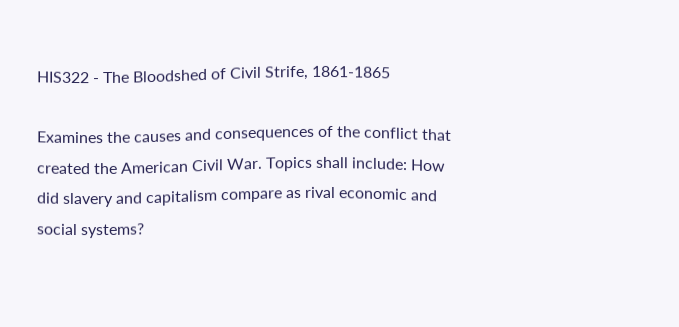HIS322 - The Bloodshed of Civil Strife, 1861-1865

Examines the causes and consequences of the conflict that created the American Civil War. Topics shall include: How did slavery and capitalism compare as rival economic and social systems?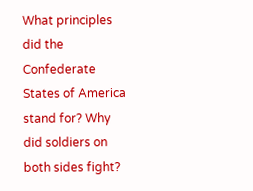What principles did the Confederate States of America stand for? Why did soldiers on both sides fight?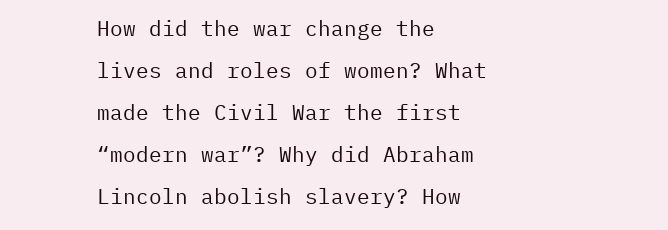How did the war change the lives and roles of women? What made the Civil War the first “modern war”? Why did Abraham Lincoln abolish slavery? How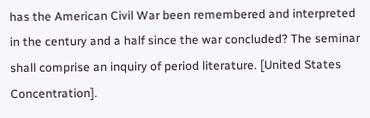has the American Civil War been remembered and interpreted in the century and a half since the war concluded? The seminar shall comprise an inquiry of period literature. [United States Concentration].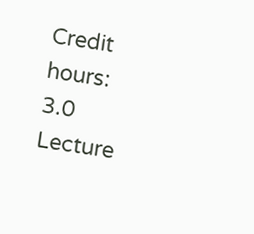Credit hours: 3.0
Lecture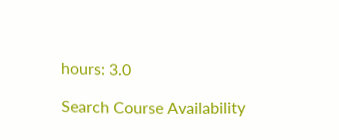hours: 3.0

Search Course Availability